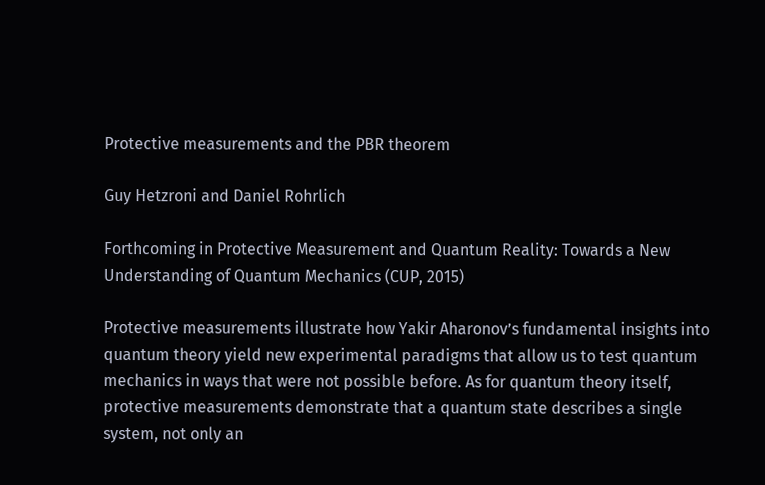Protective measurements and the PBR theorem

Guy Hetzroni and Daniel Rohrlich

Forthcoming in Protective Measurement and Quantum Reality: Towards a New Understanding of Quantum Mechanics (CUP, 2015)

Protective measurements illustrate how Yakir Aharonov’s fundamental insights into quantum theory yield new experimental paradigms that allow us to test quantum mechanics in ways that were not possible before. As for quantum theory itself, protective measurements demonstrate that a quantum state describes a single system, not only an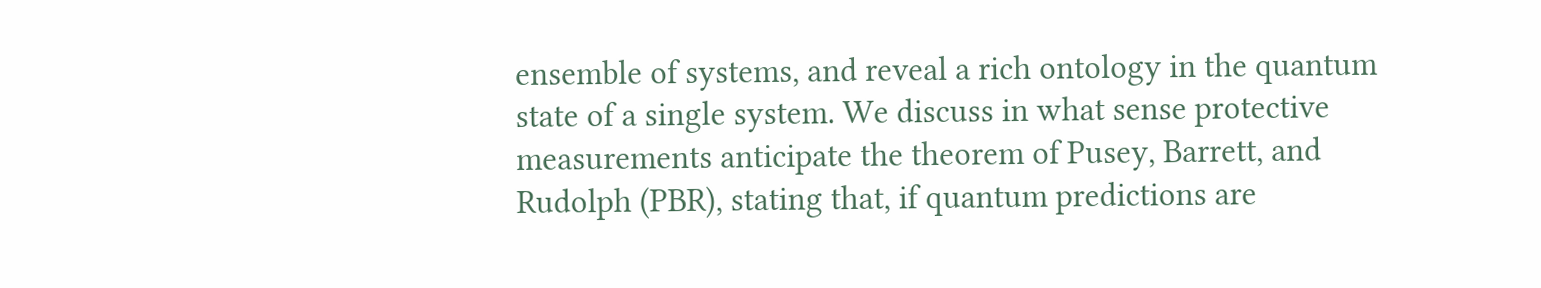ensemble of systems, and reveal a rich ontology in the quantum state of a single system. We discuss in what sense protective measurements anticipate the theorem of Pusey, Barrett, and Rudolph (PBR), stating that, if quantum predictions are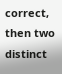correct, then two distinct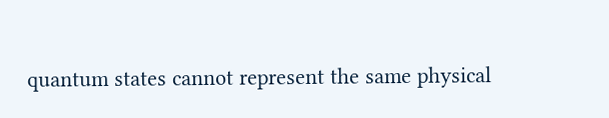quantum states cannot represent the same physical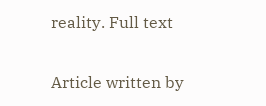reality. Full text

Article written by